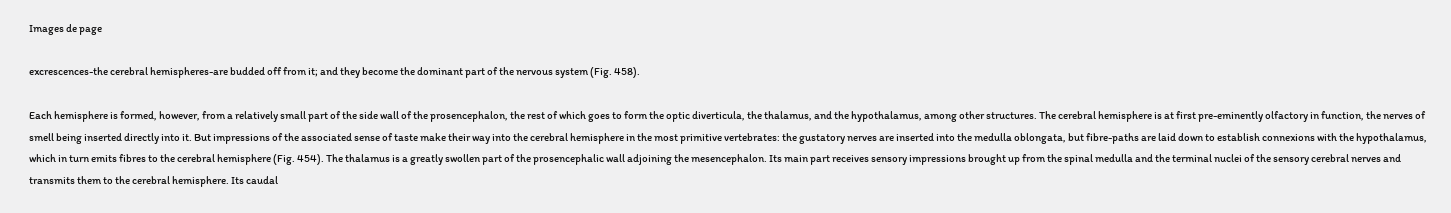Images de page

excrescences-the cerebral hemispheres-are budded off from it; and they become the dominant part of the nervous system (Fig. 458).

Each hemisphere is formed, however, from a relatively small part of the side wall of the prosencephalon, the rest of which goes to form the optic diverticula, the thalamus, and the hypothalamus, among other structures. The cerebral hemisphere is at first pre-eminently olfactory in function, the nerves of smell being inserted directly into it. But impressions of the associated sense of taste make their way into the cerebral hemisphere in the most primitive vertebrates: the gustatory nerves are inserted into the medulla oblongata, but fibre-paths are laid down to establish connexions with the hypothalamus, which in turn emits fibres to the cerebral hemisphere (Fig. 454). The thalamus is a greatly swollen part of the prosencephalic wall adjoining the mesencephalon. Its main part receives sensory impressions brought up from the spinal medulla and the terminal nuclei of the sensory cerebral nerves and transmits them to the cerebral hemisphere. Its caudal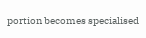portion becomes specialised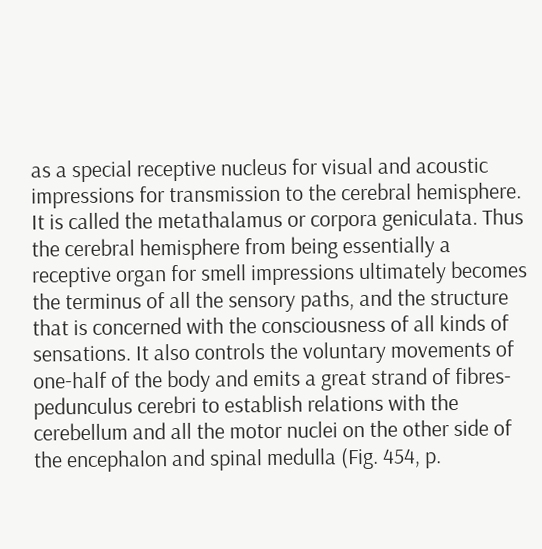as a special receptive nucleus for visual and acoustic impressions for transmission to the cerebral hemisphere. It is called the metathalamus or corpora geniculata. Thus the cerebral hemisphere from being essentially a receptive organ for smell impressions ultimately becomes the terminus of all the sensory paths, and the structure that is concerned with the consciousness of all kinds of sensations. It also controls the voluntary movements of one-half of the body and emits a great strand of fibres-pedunculus cerebri to establish relations with the cerebellum and all the motor nuclei on the other side of the encephalon and spinal medulla (Fig. 454, p.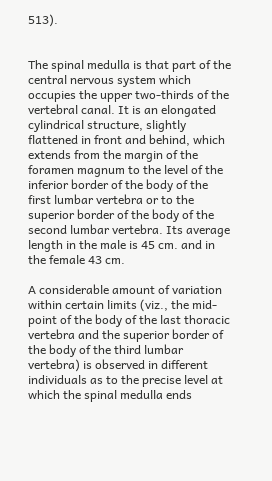513).


The spinal medulla is that part of the central nervous system which occupies the upper two-thirds of the vertebral canal. It is an elongated cylindrical structure, slightly flattened in front and behind, which extends from the margin of the foramen magnum to the level of the inferior border of the body of the first lumbar vertebra or to the superior border of the body of the second lumbar vertebra. Its average length in the male is 45 cm. and in the female 43 cm.

A considerable amount of variation within certain limits (viz., the mid-point of the body of the last thoracic vertebra and the superior border of the body of the third lumbar vertebra) is observed in different individuals as to the precise level at which the spinal medulla ends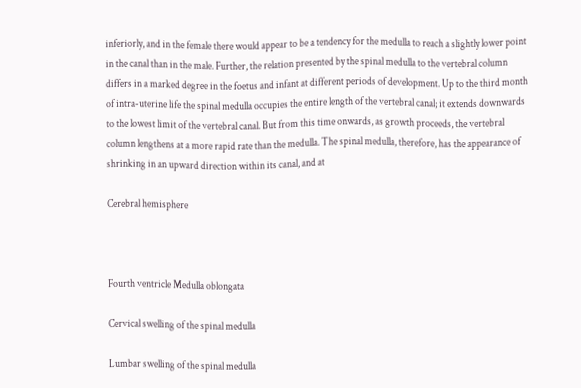inferiorly, and in the female there would appear to be a tendency for the medulla to reach a slightly lower point in the canal than in the male. Further, the relation presented by the spinal medulla to the vertebral column differs in a marked degree in the foetus and infant at different periods of development. Up to the third month of intra-uterine life the spinal medulla occupies the entire length of the vertebral canal; it extends downwards to the lowest limit of the vertebral canal. But from this time onwards, as growth proceeds, the vertebral column lengthens at a more rapid rate than the medulla. The spinal medulla, therefore, has the appearance of shrinking in an upward direction within its canal, and at

Cerebral hemisphere



Fourth ventricle Medulla oblongata

Cervical swelling of the spinal medulla

Lumbar swelling of the spinal medulla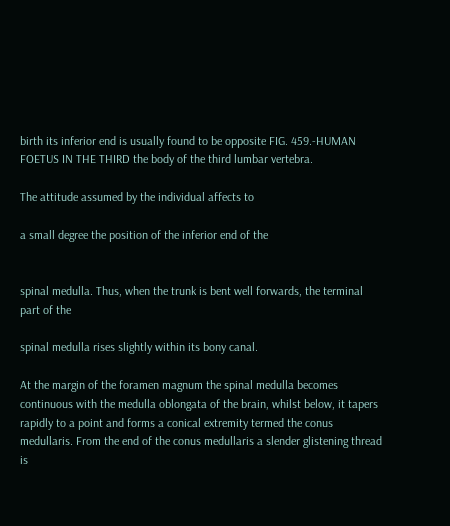birth its inferior end is usually found to be opposite FIG. 459.-HUMAN FOETUS IN THE THIRD the body of the third lumbar vertebra.

The attitude assumed by the individual affects to

a small degree the position of the inferior end of the


spinal medulla. Thus, when the trunk is bent well forwards, the terminal part of the

spinal medulla rises slightly within its bony canal.

At the margin of the foramen magnum the spinal medulla becomes continuous with the medulla oblongata of the brain, whilst below, it tapers rapidly to a point and forms a conical extremity termed the conus medullaris. From the end of the conus medullaris a slender glistening thread is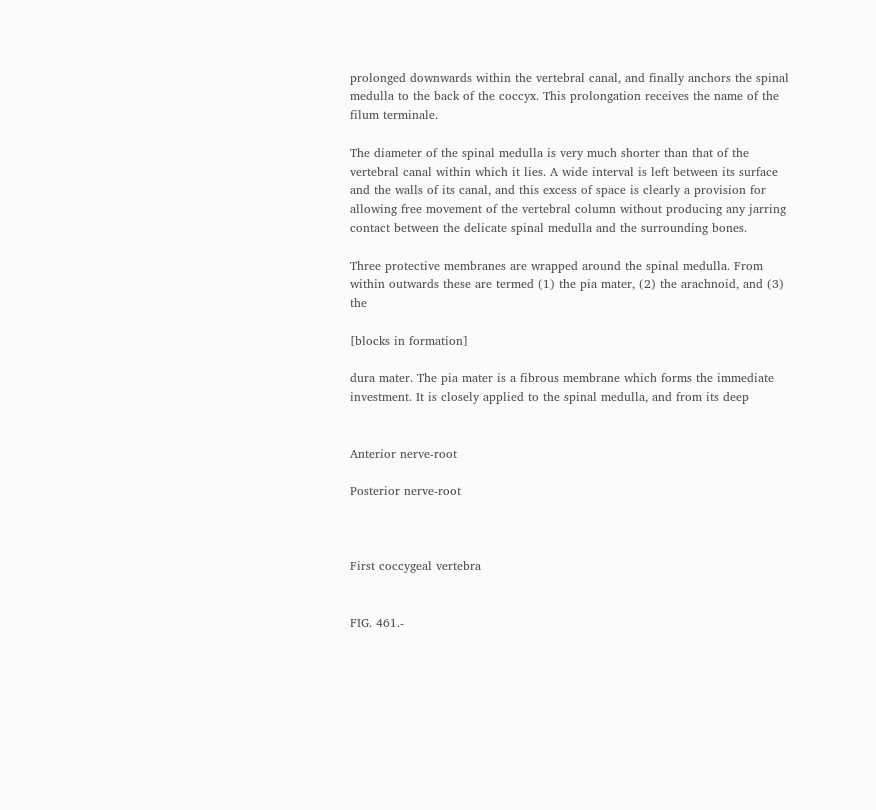prolonged downwards within the vertebral canal, and finally anchors the spinal medulla to the back of the coccyx. This prolongation receives the name of the filum terminale.

The diameter of the spinal medulla is very much shorter than that of the vertebral canal within which it lies. A wide interval is left between its surface and the walls of its canal, and this excess of space is clearly a provision for allowing free movement of the vertebral column without producing any jarring contact between the delicate spinal medulla and the surrounding bones.

Three protective membranes are wrapped around the spinal medulla. From within outwards these are termed (1) the pia mater, (2) the arachnoid, and (3) the

[blocks in formation]

dura mater. The pia mater is a fibrous membrane which forms the immediate investment. It is closely applied to the spinal medulla, and from its deep


Anterior nerve-root

Posterior nerve-root



First coccygeal vertebra


FIG. 461.-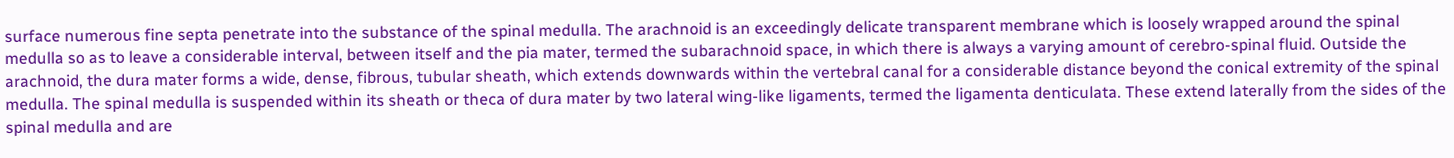surface numerous fine septa penetrate into the substance of the spinal medulla. The arachnoid is an exceedingly delicate transparent membrane which is loosely wrapped around the spinal medulla so as to leave a considerable interval, between itself and the pia mater, termed the subarachnoid space, in which there is always a varying amount of cerebro-spinal fluid. Outside the arachnoid, the dura mater forms a wide, dense, fibrous, tubular sheath, which extends downwards within the vertebral canal for a considerable distance beyond the conical extremity of the spinal medulla. The spinal medulla is suspended within its sheath or theca of dura mater by two lateral wing-like ligaments, termed the ligamenta denticulata. These extend laterally from the sides of the spinal medulla and are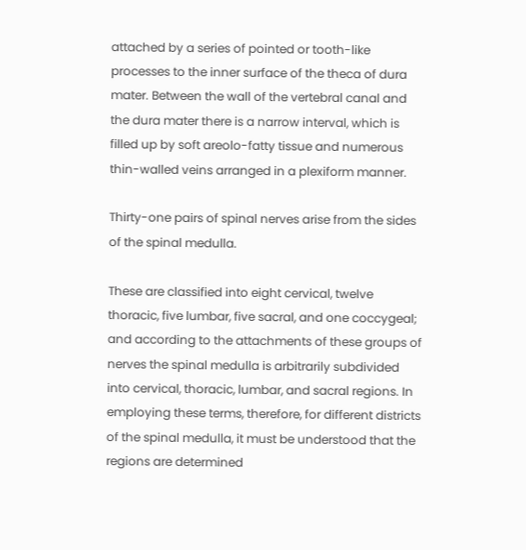attached by a series of pointed or tooth-like processes to the inner surface of the theca of dura mater. Between the wall of the vertebral canal and the dura mater there is a narrow interval, which is filled up by soft areolo-fatty tissue and numerous thin-walled veins arranged in a plexiform manner.

Thirty-one pairs of spinal nerves arise from the sides of the spinal medulla.

These are classified into eight cervical, twelve thoracic, five lumbar, five sacral, and one coccygeal; and according to the attachments of these groups of nerves the spinal medulla is arbitrarily subdivided into cervical, thoracic, lumbar, and sacral regions. In employing these terms, therefore, for different districts of the spinal medulla, it must be understood that the regions are determined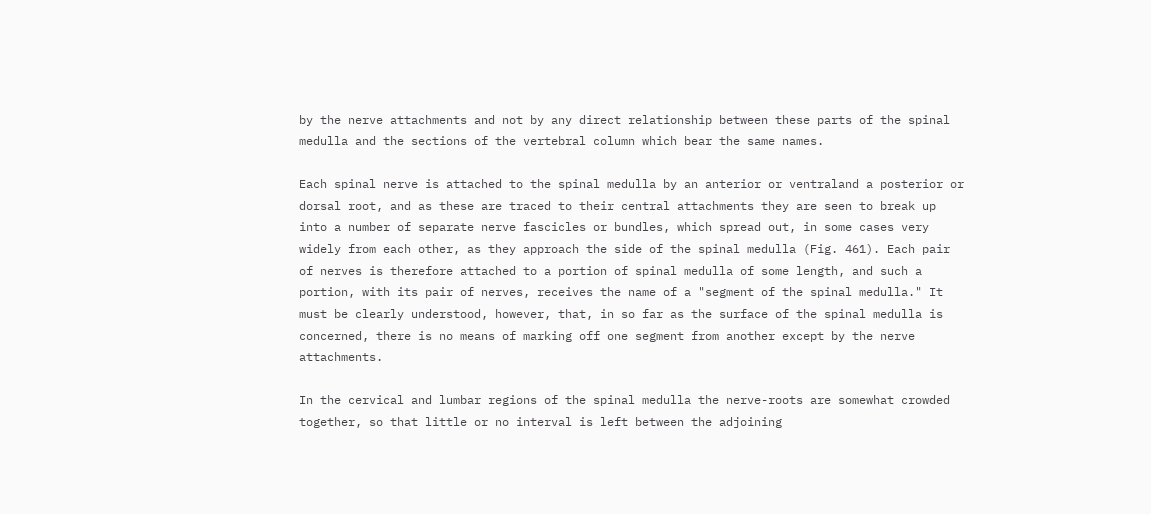by the nerve attachments and not by any direct relationship between these parts of the spinal medulla and the sections of the vertebral column which bear the same names.

Each spinal nerve is attached to the spinal medulla by an anterior or ventraland a posterior or dorsal root, and as these are traced to their central attachments they are seen to break up into a number of separate nerve fascicles or bundles, which spread out, in some cases very widely from each other, as they approach the side of the spinal medulla (Fig. 461). Each pair of nerves is therefore attached to a portion of spinal medulla of some length, and such a portion, with its pair of nerves, receives the name of a "segment of the spinal medulla." It must be clearly understood, however, that, in so far as the surface of the spinal medulla is concerned, there is no means of marking off one segment from another except by the nerve attachments.

In the cervical and lumbar regions of the spinal medulla the nerve-roots are somewhat crowded together, so that little or no interval is left between the adjoining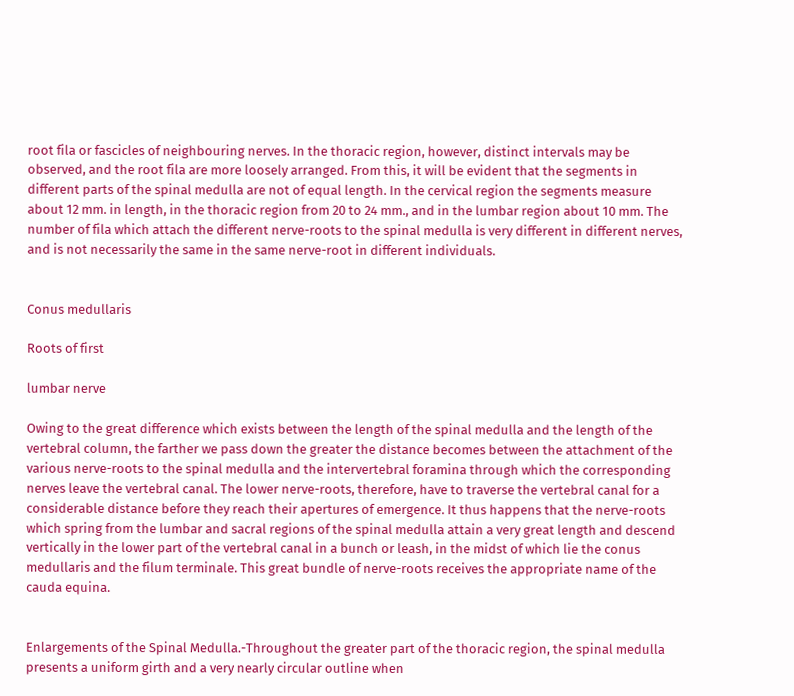root fila or fascicles of neighbouring nerves. In the thoracic region, however, distinct intervals may be observed, and the root fila are more loosely arranged. From this, it will be evident that the segments in different parts of the spinal medulla are not of equal length. In the cervical region the segments measure about 12 mm. in length, in the thoracic region from 20 to 24 mm., and in the lumbar region about 10 mm. The number of fila which attach the different nerve-roots to the spinal medulla is very different in different nerves, and is not necessarily the same in the same nerve-root in different individuals.


Conus medullaris

Roots of first

lumbar nerve

Owing to the great difference which exists between the length of the spinal medulla and the length of the vertebral column, the farther we pass down the greater the distance becomes between the attachment of the various nerve-roots to the spinal medulla and the intervertebral foramina through which the corresponding nerves leave the vertebral canal. The lower nerve-roots, therefore, have to traverse the vertebral canal for a considerable distance before they reach their apertures of emergence. It thus happens that the nerve-roots which spring from the lumbar and sacral regions of the spinal medulla attain a very great length and descend vertically in the lower part of the vertebral canal in a bunch or leash, in the midst of which lie the conus medullaris and the filum terminale. This great bundle of nerve-roots receives the appropriate name of the cauda equina.


Enlargements of the Spinal Medulla.-Throughout the greater part of the thoracic region, the spinal medulla presents a uniform girth and a very nearly circular outline when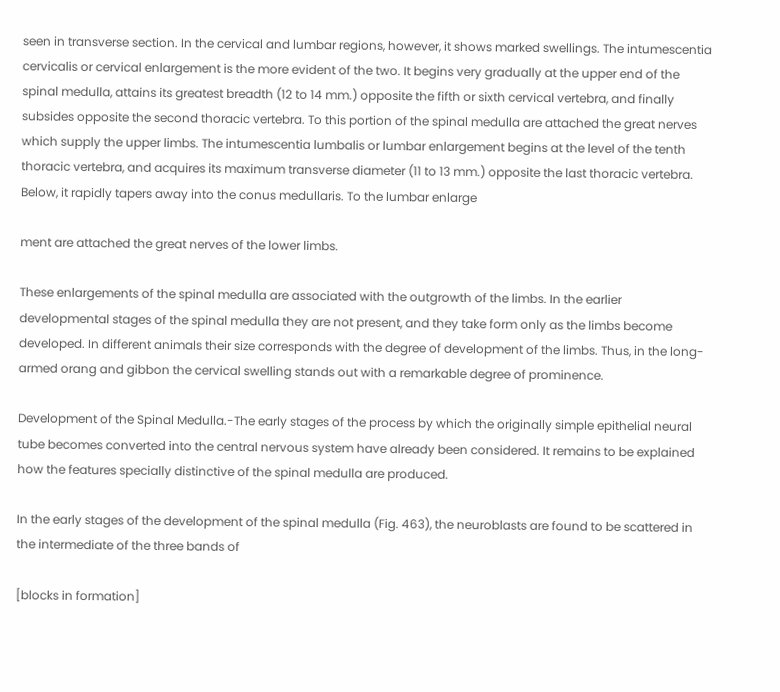seen in transverse section. In the cervical and lumbar regions, however, it shows marked swellings. The intumescentia cervicalis or cervical enlargement is the more evident of the two. It begins very gradually at the upper end of the spinal medulla, attains its greatest breadth (12 to 14 mm.) opposite the fifth or sixth cervical vertebra, and finally subsides opposite the second thoracic vertebra. To this portion of the spinal medulla are attached the great nerves which supply the upper limbs. The intumescentia lumbalis or lumbar enlargement begins at the level of the tenth thoracic vertebra, and acquires its maximum transverse diameter (11 to 13 mm.) opposite the last thoracic vertebra. Below, it rapidly tapers away into the conus medullaris. To the lumbar enlarge

ment are attached the great nerves of the lower limbs.

These enlargements of the spinal medulla are associated with the outgrowth of the limbs. In the earlier developmental stages of the spinal medulla they are not present, and they take form only as the limbs become developed. In different animals their size corresponds with the degree of development of the limbs. Thus, in the long-armed orang and gibbon the cervical swelling stands out with a remarkable degree of prominence.

Development of the Spinal Medulla.-The early stages of the process by which the originally simple epithelial neural tube becomes converted into the central nervous system have already been considered. It remains to be explained how the features specially distinctive of the spinal medulla are produced.

In the early stages of the development of the spinal medulla (Fig. 463), the neuroblasts are found to be scattered in the intermediate of the three bands of

[blocks in formation]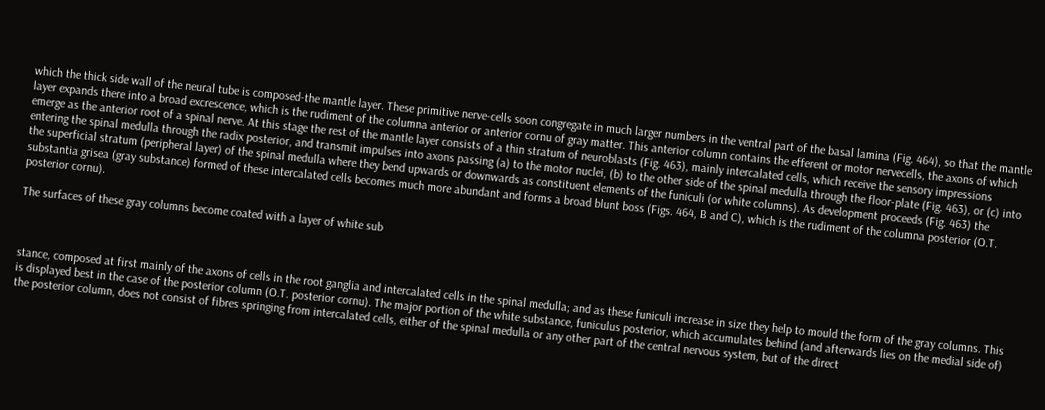which the thick side wall of the neural tube is composed-the mantle layer. These primitive nerve-cells soon congregate in much larger numbers in the ventral part of the basal lamina (Fig. 464), so that the mantle layer expands there into a broad excrescence, which is the rudiment of the columna anterior or anterior cornu of gray matter. This anterior column contains the efferent or motor nervecells, the axons of which emerge as the anterior root of a spinal nerve. At this stage the rest of the mantle layer consists of a thin stratum of neuroblasts (Fig. 463), mainly intercalated cells, which receive the sensory impressions entering the spinal medulla through the radix posterior, and transmit impulses into axons passing (a) to the motor nuclei, (b) to the other side of the spinal medulla through the floor-plate (Fig. 463), or (c) into the superficial stratum (peripheral layer) of the spinal medulla where they bend upwards or downwards as constituent elements of the funiculi (or white columns). As development proceeds (Fig. 463) the substantia grisea (gray substance) formed of these intercalated cells becomes much more abundant and forms a broad blunt boss (Figs. 464, B and C), which is the rudiment of the columna posterior (O.T. posterior cornu).

The surfaces of these gray columns become coated with a layer of white sub



stance, composed at first mainly of the axons of cells in the root ganglia and intercalated cells in the spinal medulla; and as these funiculi increase in size they help to mould the form of the gray columns. This is displayed best in the case of the posterior column (O.T. posterior cornu). The major portion of the white substance, funiculus posterior, which accumulates behind (and afterwards lies on the medial side of) the posterior column, does not consist of fibres springing from intercalated cells, either of the spinal medulla or any other part of the central nervous system, but of the direct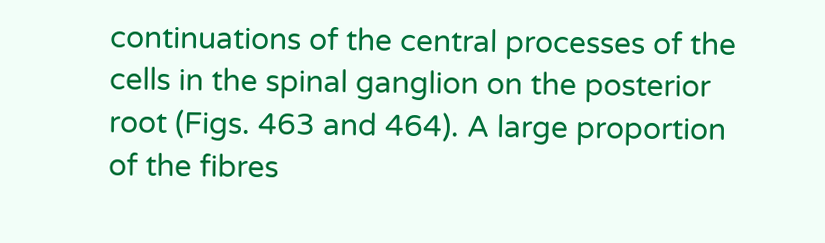continuations of the central processes of the cells in the spinal ganglion on the posterior root (Figs. 463 and 464). A large proportion of the fibres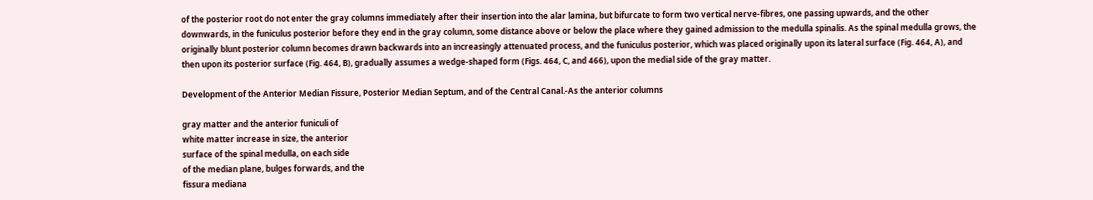of the posterior root do not enter the gray columns immediately after their insertion into the alar lamina, but bifurcate to form two vertical nerve-fibres, one passing upwards, and the other downwards, in the funiculus posterior before they end in the gray column, some distance above or below the place where they gained admission to the medulla spinalis. As the spinal medulla grows, the originally blunt posterior column becomes drawn backwards into an increasingly attenuated process, and the funiculus posterior, which was placed originally upon its lateral surface (Fig. 464, A), and then upon its posterior surface (Fig. 464, B), gradually assumes a wedge-shaped form (Figs. 464, C, and 466), upon the medial side of the gray matter.

Development of the Anterior Median Fissure, Posterior Median Septum, and of the Central Canal.-As the anterior columns

gray matter and the anterior funiculi of
white matter increase in size, the anterior
surface of the spinal medulla, on each side
of the median plane, bulges forwards, and the
fissura mediana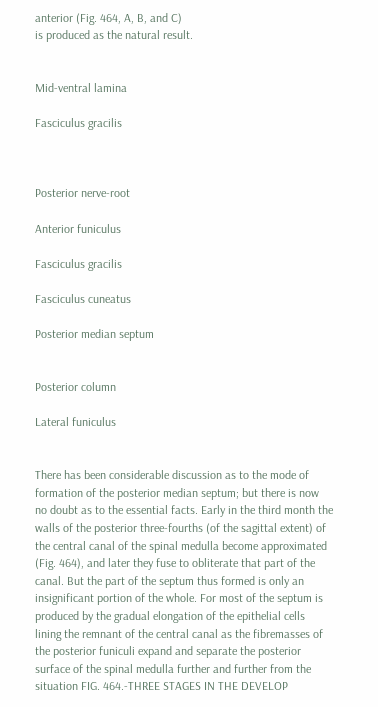anterior (Fig. 464, A, B, and C)
is produced as the natural result.


Mid-ventral lamina

Fasciculus gracilis



Posterior nerve-root

Anterior funiculus

Fasciculus gracilis

Fasciculus cuneatus

Posterior median septum


Posterior column

Lateral funiculus


There has been considerable discussion as to the mode of formation of the posterior median septum; but there is now no doubt as to the essential facts. Early in the third month the walls of the posterior three-fourths (of the sagittal extent) of the central canal of the spinal medulla become approximated (Fig. 464), and later they fuse to obliterate that part of the canal. But the part of the septum thus formed is only an insignificant portion of the whole. For most of the septum is produced by the gradual elongation of the epithelial cells lining the remnant of the central canal as the fibremasses of the posterior funiculi expand and separate the posterior surface of the spinal medulla further and further from the situation FIG. 464.-THREE STAGES IN THE DEVELOP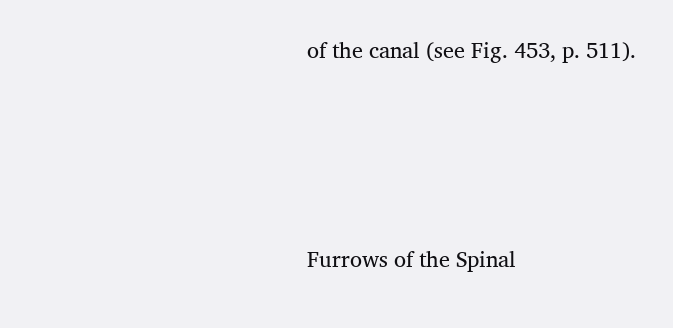of the canal (see Fig. 453, p. 511).




Furrows of the Spinal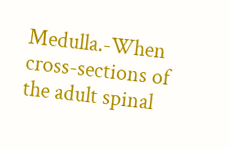Medulla.-When cross-sections of the adult spinal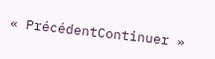« PrécédentContinuer »